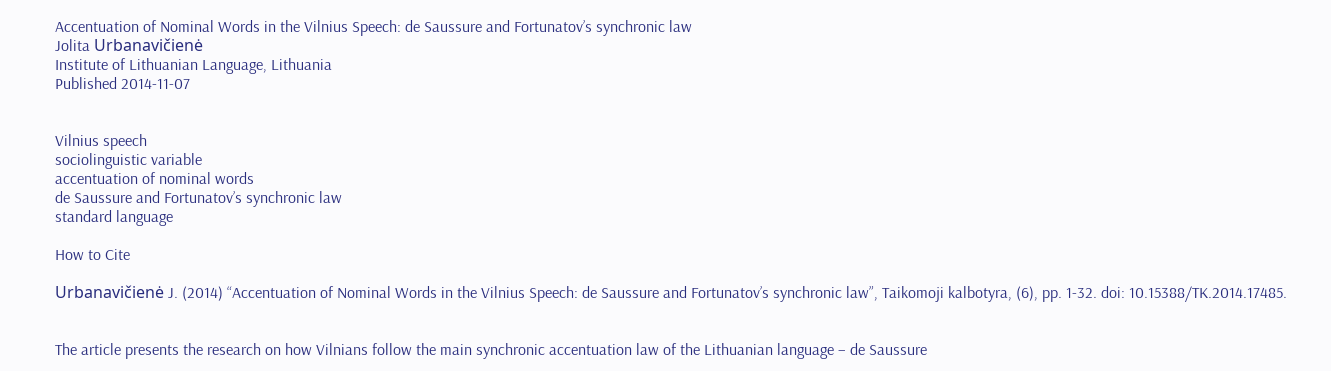Accentuation of Nominal Words in the Vilnius Speech: de Saussure and Fortunatov’s synchronic law
Jolita Urbanavičienė
Institute of Lithuanian Language, Lithuania
Published 2014-11-07


Vilnius speech
sociolinguistic variable
accentuation of nominal words
de Saussure and Fortunatov’s synchronic law
standard language

How to Cite

Urbanavičienė J. (2014) “Accentuation of Nominal Words in the Vilnius Speech: de Saussure and Fortunatov’s synchronic law”, Taikomoji kalbotyra, (6), pp. 1-32. doi: 10.15388/TK.2014.17485.


The article presents the research on how Vilnians follow the main synchronic accentuation law of the Lithuanian language – de Saussure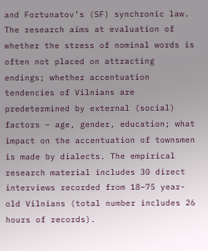and Fortunatov’s (SF) synchronic law. The research aims at evaluation of whether the stress of nominal words is often not placed on attracting endings; whether accentuation tendencies of Vilnians are predetermined by external (social) factors – age, gender, education; what impact on the accentuation of townsmen is made by dialects. The empirical research material includes 30 direct interviews recorded from 18–75 year-old Vilnians (total number includes 26 hours of records).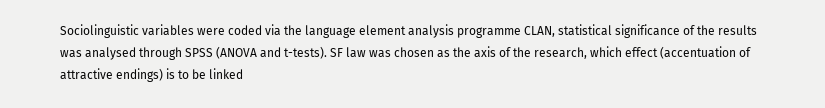Sociolinguistic variables were coded via the language element analysis programme CLAN, statistical significance of the results was analysed through SPSS (ANOVA and t-tests). SF law was chosen as the axis of the research, which effect (accentuation of attractive endings) is to be linked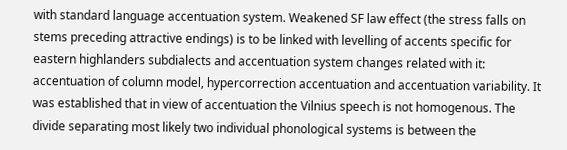with standard language accentuation system. Weakened SF law effect (the stress falls on stems preceding attractive endings) is to be linked with levelling of accents specific for eastern highlanders subdialects and accentuation system changes related with it: accentuation of column model, hypercorrection accentuation and accentuation variability. It was established that in view of accentuation the Vilnius speech is not homogenous. The divide separating most likely two individual phonological systems is between the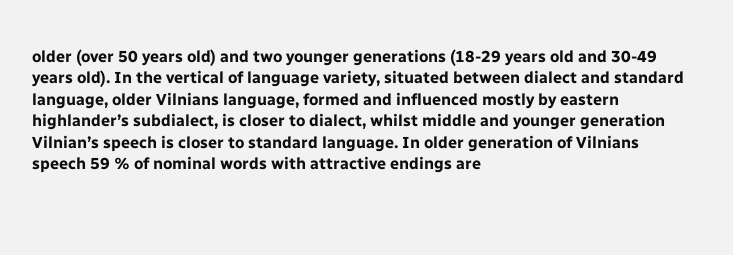older (over 50 years old) and two younger generations (18-29 years old and 30-49 years old). In the vertical of language variety, situated between dialect and standard language, older Vilnians language, formed and influenced mostly by eastern highlander’s subdialect, is closer to dialect, whilst middle and younger generation Vilnian’s speech is closer to standard language. In older generation of Vilnians speech 59 % of nominal words with attractive endings are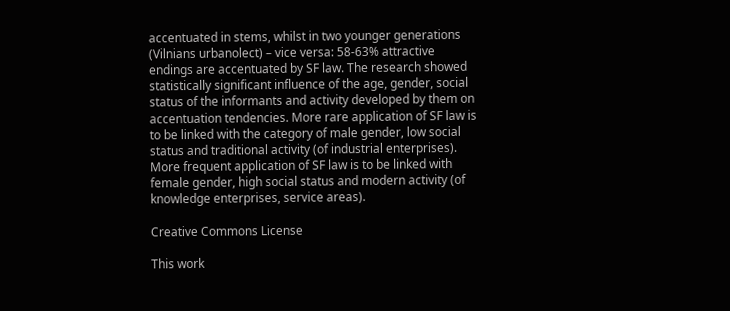accentuated in stems, whilst in two younger generations (Vilnians urbanolect) – vice versa: 58-63% attractive endings are accentuated by SF law. The research showed statistically significant influence of the age, gender, social status of the informants and activity developed by them on accentuation tendencies. More rare application of SF law is to be linked with the category of male gender, low social status and traditional activity (of industrial enterprises). More frequent application of SF law is to be linked with female gender, high social status and modern activity (of knowledge enterprises, service areas).

Creative Commons License

This work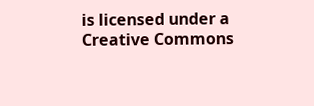is licensed under a Creative Commons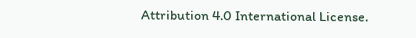Attribution 4.0 International License.